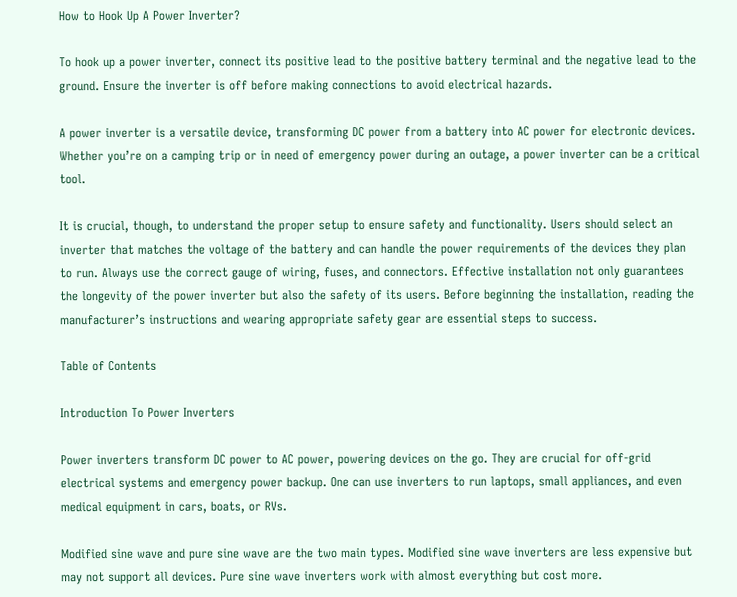How to Hook Up A Power Inverter?

To hook up a power inverter, connect its positive lead to the positive battery terminal and the negative lead to the ground. Ensure the inverter is off before making connections to avoid electrical hazards.

A power inverter is a versatile device, transforming DC power from a battery into AC power for electronic devices. Whether you’re on a camping trip or in need of emergency power during an outage, a power inverter can be a critical tool.

It is crucial, though, to understand the proper setup to ensure safety and functionality. Users should select an inverter that matches the voltage of the battery and can handle the power requirements of the devices they plan to run. Always use the correct gauge of wiring, fuses, and connectors. Effective installation not only guarantees the longevity of the power inverter but also the safety of its users. Before beginning the installation, reading the manufacturer’s instructions and wearing appropriate safety gear are essential steps to success.

Table of Contents

Introduction To Power Inverters

Power inverters transform DC power to AC power, powering devices on the go. They are crucial for off-grid electrical systems and emergency power backup. One can use inverters to run laptops, small appliances, and even medical equipment in cars, boats, or RVs.

Modified sine wave and pure sine wave are the two main types. Modified sine wave inverters are less expensive but may not support all devices. Pure sine wave inverters work with almost everything but cost more.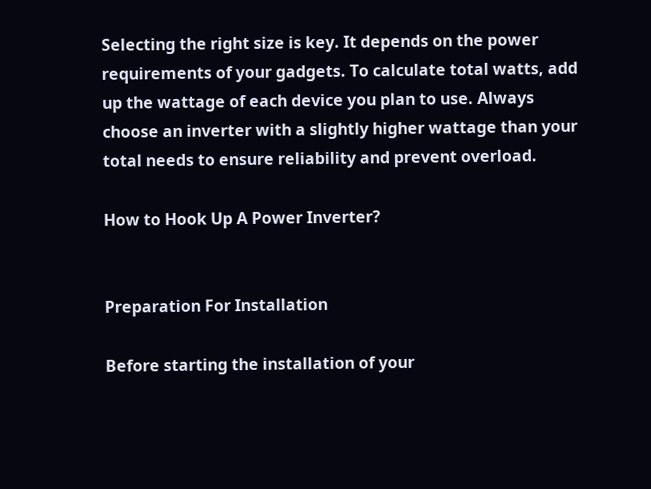Selecting the right size is key. It depends on the power requirements of your gadgets. To calculate total watts, add up the wattage of each device you plan to use. Always choose an inverter with a slightly higher wattage than your total needs to ensure reliability and prevent overload.

How to Hook Up A Power Inverter?


Preparation For Installation

Before starting the installation of your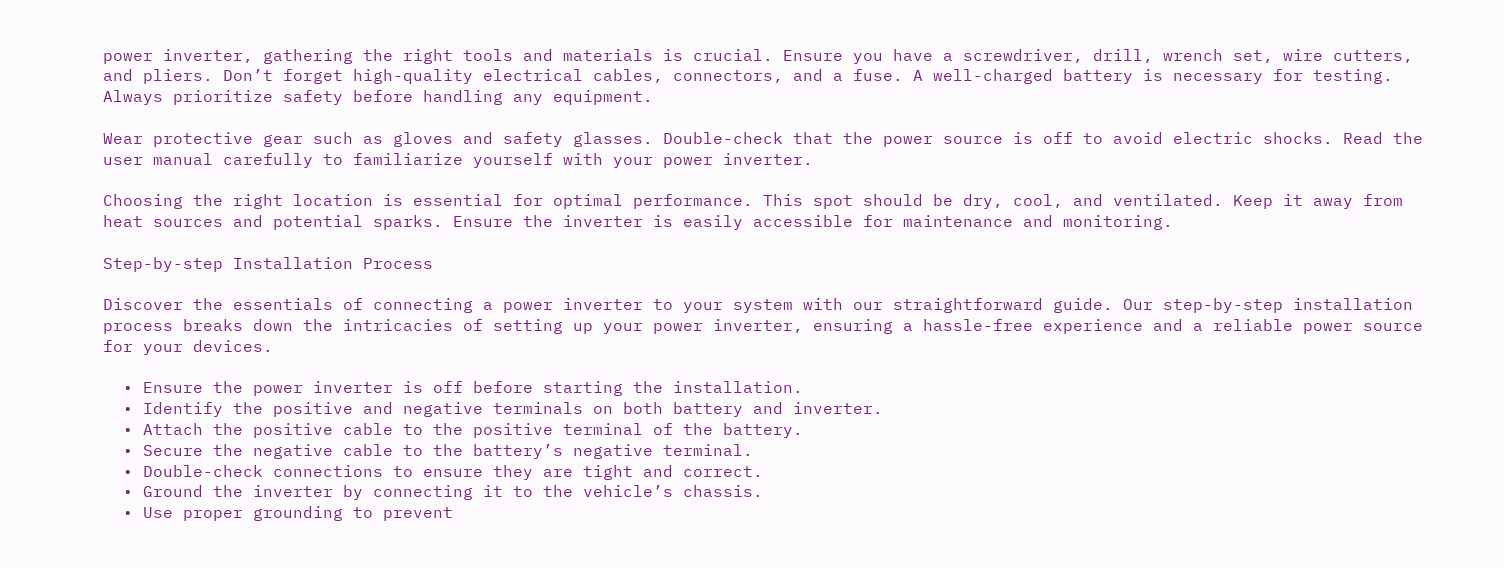power inverter, gathering the right tools and materials is crucial. Ensure you have a screwdriver, drill, wrench set, wire cutters, and pliers. Don’t forget high-quality electrical cables, connectors, and a fuse. A well-charged battery is necessary for testing. Always prioritize safety before handling any equipment.

Wear protective gear such as gloves and safety glasses. Double-check that the power source is off to avoid electric shocks. Read the user manual carefully to familiarize yourself with your power inverter.

Choosing the right location is essential for optimal performance. This spot should be dry, cool, and ventilated. Keep it away from heat sources and potential sparks. Ensure the inverter is easily accessible for maintenance and monitoring.

Step-by-step Installation Process

Discover the essentials of connecting a power inverter to your system with our straightforward guide. Our step-by-step installation process breaks down the intricacies of setting up your power inverter, ensuring a hassle-free experience and a reliable power source for your devices.

  • Ensure the power inverter is off before starting the installation.
  • Identify the positive and negative terminals on both battery and inverter.
  • Attach the positive cable to the positive terminal of the battery.
  • Secure the negative cable to the battery’s negative terminal.
  • Double-check connections to ensure they are tight and correct.
  • Ground the inverter by connecting it to the vehicle’s chassis.
  • Use proper grounding to prevent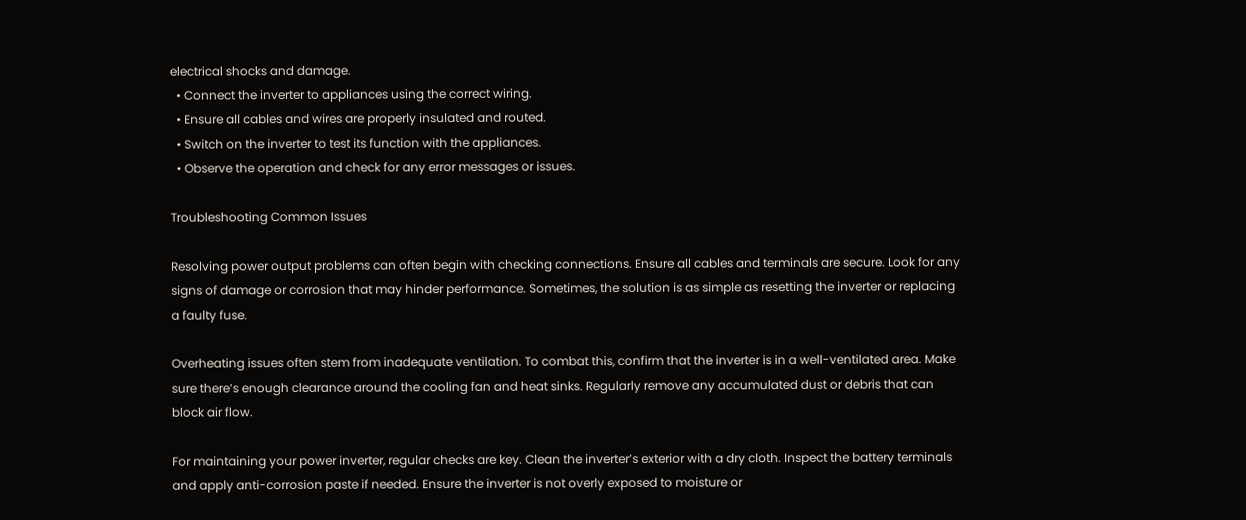electrical shocks and damage.
  • Connect the inverter to appliances using the correct wiring.
  • Ensure all cables and wires are properly insulated and routed.
  • Switch on the inverter to test its function with the appliances.
  • Observe the operation and check for any error messages or issues.

Troubleshooting Common Issues

Resolving power output problems can often begin with checking connections. Ensure all cables and terminals are secure. Look for any signs of damage or corrosion that may hinder performance. Sometimes, the solution is as simple as resetting the inverter or replacing a faulty fuse.

Overheating issues often stem from inadequate ventilation. To combat this, confirm that the inverter is in a well-ventilated area. Make sure there’s enough clearance around the cooling fan and heat sinks. Regularly remove any accumulated dust or debris that can block air flow.

For maintaining your power inverter, regular checks are key. Clean the inverter’s exterior with a dry cloth. Inspect the battery terminals and apply anti-corrosion paste if needed. Ensure the inverter is not overly exposed to moisture or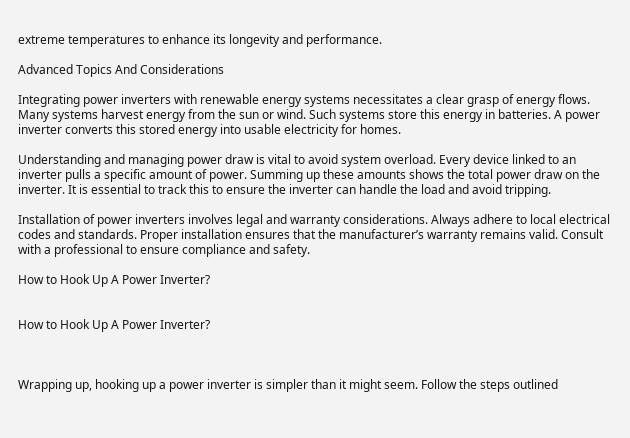extreme temperatures to enhance its longevity and performance.

Advanced Topics And Considerations

Integrating power inverters with renewable energy systems necessitates a clear grasp of energy flows. Many systems harvest energy from the sun or wind. Such systems store this energy in batteries. A power inverter converts this stored energy into usable electricity for homes.

Understanding and managing power draw is vital to avoid system overload. Every device linked to an inverter pulls a specific amount of power. Summing up these amounts shows the total power draw on the inverter. It is essential to track this to ensure the inverter can handle the load and avoid tripping.

Installation of power inverters involves legal and warranty considerations. Always adhere to local electrical codes and standards. Proper installation ensures that the manufacturer’s warranty remains valid. Consult with a professional to ensure compliance and safety.

How to Hook Up A Power Inverter?


How to Hook Up A Power Inverter?



Wrapping up, hooking up a power inverter is simpler than it might seem. Follow the steps outlined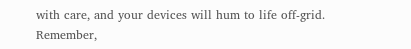with care, and your devices will hum to life off-grid. Remember,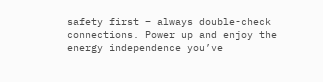safety first – always double-check connections. Power up and enjoy the energy independence you’ve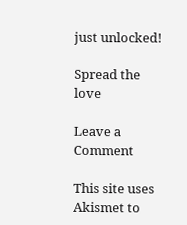just unlocked!

Spread the love

Leave a Comment

This site uses Akismet to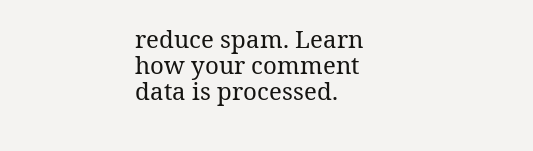reduce spam. Learn how your comment data is processed.